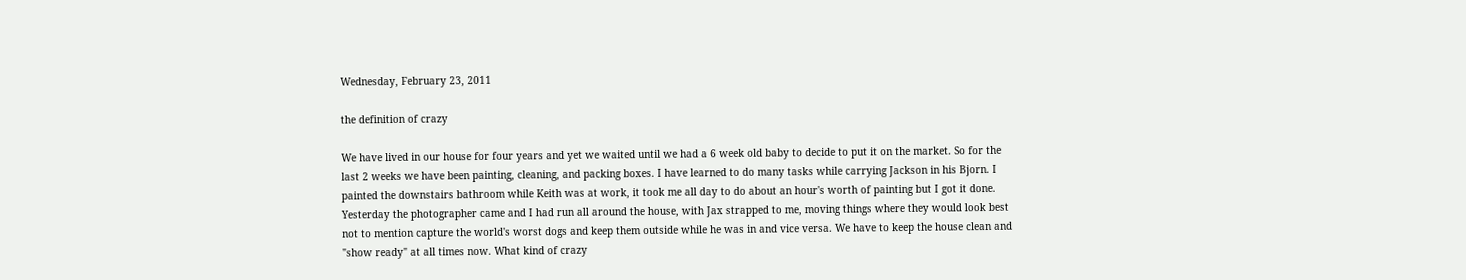Wednesday, February 23, 2011

the definition of crazy

We have lived in our house for four years and yet we waited until we had a 6 week old baby to decide to put it on the market. So for the last 2 weeks we have been painting, cleaning, and packing boxes. I have learned to do many tasks while carrying Jackson in his Bjorn. I painted the downstairs bathroom while Keith was at work, it took me all day to do about an hour's worth of painting but I got it done. Yesterday the photographer came and I had run all around the house, with Jax strapped to me, moving things where they would look best not to mention capture the world's worst dogs and keep them outside while he was in and vice versa. We have to keep the house clean and "show ready" at all times now. What kind of crazy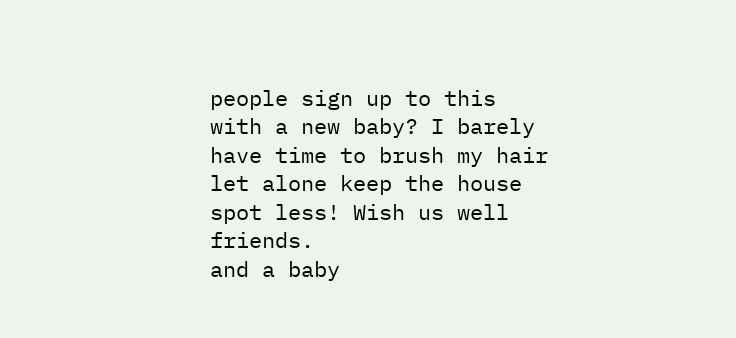people sign up to this with a new baby? I barely have time to brush my hair let alone keep the house spot less! Wish us well friends.
and a baby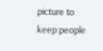picture to keep people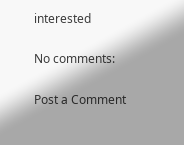interested

No comments:

Post a Comment